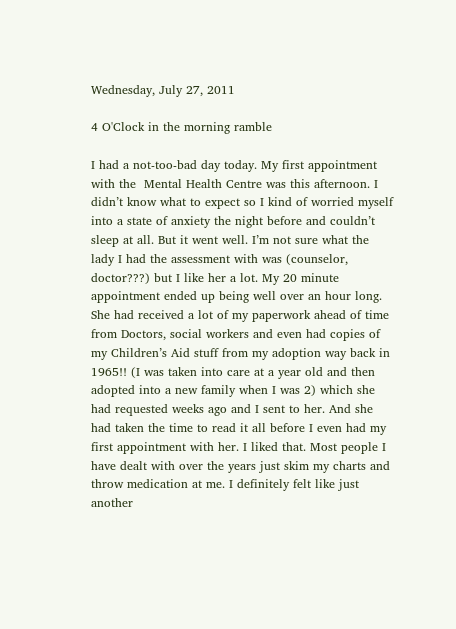Wednesday, July 27, 2011

4 O'Clock in the morning ramble

I had a not-too-bad day today. My first appointment with the  Mental Health Centre was this afternoon. I didn’t know what to expect so I kind of worried myself into a state of anxiety the night before and couldn’t sleep at all. But it went well. I’m not sure what the lady I had the assessment with was (counselor, doctor???) but I like her a lot. My 20 minute appointment ended up being well over an hour long. She had received a lot of my paperwork ahead of time from Doctors, social workers and even had copies of my Children’s Aid stuff from my adoption way back in 1965!! (I was taken into care at a year old and then adopted into a new family when I was 2) which she had requested weeks ago and I sent to her. And she had taken the time to read it all before I even had my first appointment with her. I liked that. Most people I have dealt with over the years just skim my charts and throw medication at me. I definitely felt like just another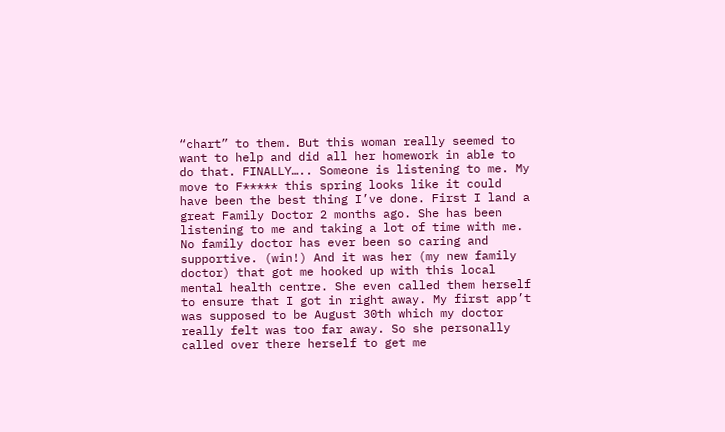“chart” to them. But this woman really seemed to want to help and did all her homework in able to do that. FINALLY….. Someone is listening to me. My move to F***** this spring looks like it could have been the best thing I’ve done. First I land a great Family Doctor 2 months ago. She has been listening to me and taking a lot of time with me. No family doctor has ever been so caring and supportive. (win!) And it was her (my new family doctor) that got me hooked up with this local mental health centre. She even called them herself to ensure that I got in right away. My first app’t was supposed to be August 30th which my doctor really felt was too far away. So she personally called over there herself to get me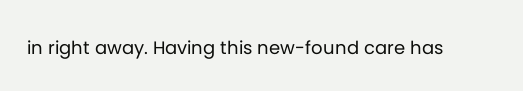in right away. Having this new-found care has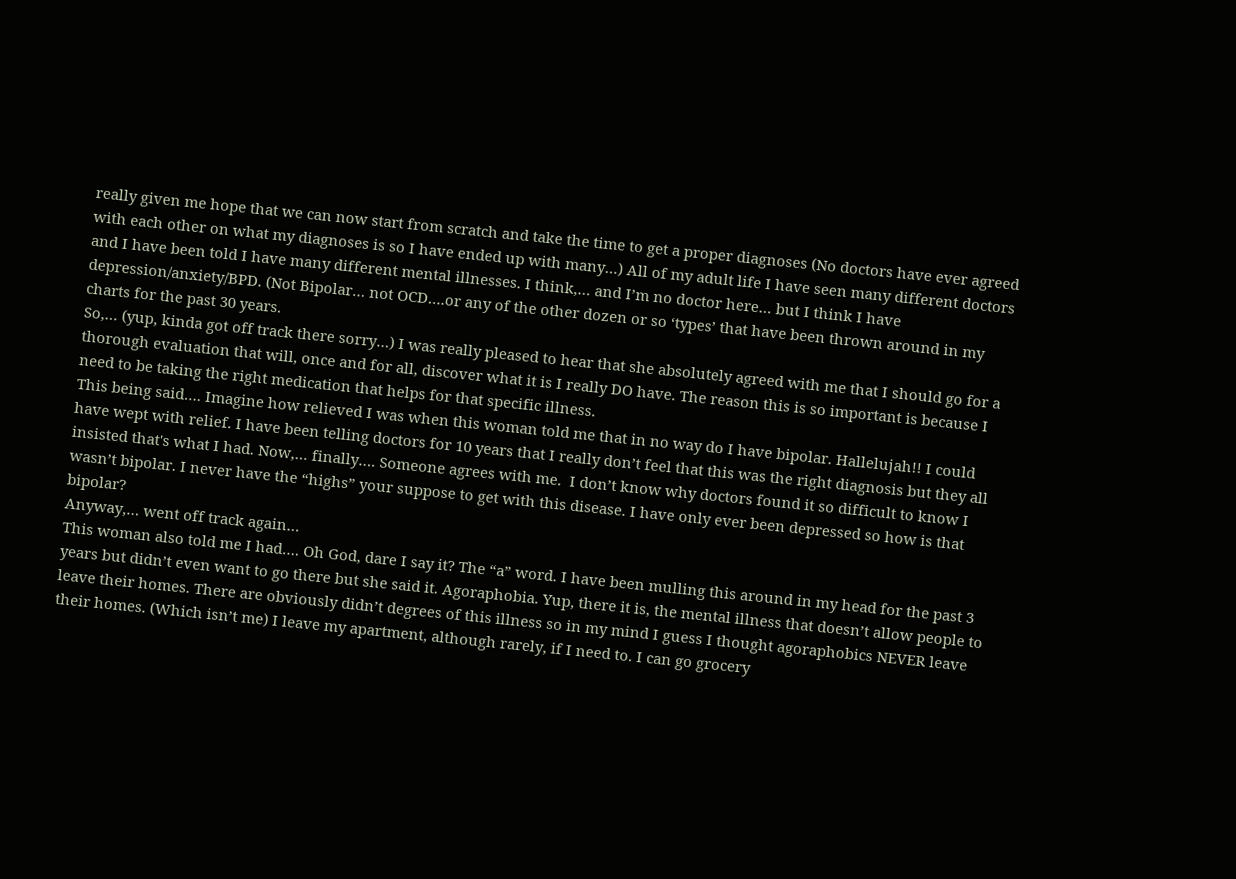really given me hope that we can now start from scratch and take the time to get a proper diagnoses (No doctors have ever agreed with each other on what my diagnoses is so I have ended up with many…) All of my adult life I have seen many different doctors and I have been told I have many different mental illnesses. I think,… and I’m no doctor here… but I think I have depression/anxiety/BPD. (Not Bipolar… not OCD….or any of the other dozen or so ‘types’ that have been thrown around in my charts for the past 30 years.
So,… (yup, kinda got off track there sorry…) I was really pleased to hear that she absolutely agreed with me that I should go for a thorough evaluation that will, once and for all, discover what it is I really DO have. The reason this is so important is because I need to be taking the right medication that helps for that specific illness.
This being said…. Imagine how relieved I was when this woman told me that in no way do I have bipolar. Hallelujah!! I could have wept with relief. I have been telling doctors for 10 years that I really don’t feel that this was the right diagnosis but they all insisted that's what I had. Now,… finally…. Someone agrees with me.  I don’t know why doctors found it so difficult to know I wasn’t bipolar. I never have the “highs” your suppose to get with this disease. I have only ever been depressed so how is that bipolar?
Anyway,… went off track again…
This woman also told me I had…. Oh God, dare I say it? The “a” word. I have been mulling this around in my head for the past 3 years but didn’t even want to go there but she said it. Agoraphobia. Yup, there it is, the mental illness that doesn’t allow people to leave their homes. There are obviously didn’t degrees of this illness so in my mind I guess I thought agoraphobics NEVER leave their homes. (Which isn’t me) I leave my apartment, although rarely, if I need to. I can go grocery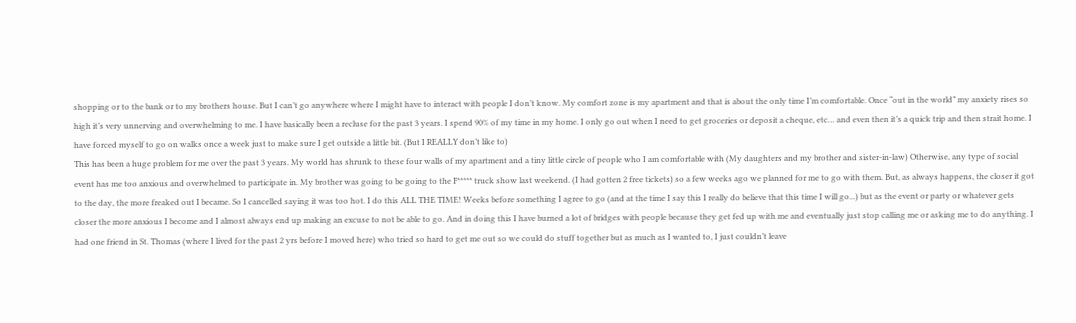shopping or to the bank or to my brothers house. But I can’t go anywhere where I might have to interact with people I don’t know. My comfort zone is my apartment and that is about the only time I’m comfortable. Once “out in the world” my anxiety rises so high it’s very unnerving and overwhelming to me. I have basically been a recluse for the past 3 years. I spend 90% of my time in my home. I only go out when I need to get groceries or deposit a cheque, etc… and even then it’s a quick trip and then strait home. I have forced myself to go on walks once a week just to make sure I get outside a little bit. (But I REALLY don’t like to)
This has been a huge problem for me over the past 3 years. My world has shrunk to these four walls of my apartment and a tiny little circle of people who I am comfortable with (My daughters and my brother and sister-in-law) Otherwise, any type of social event has me too anxious and overwhelmed to participate in. My brother was going to be going to the F***** truck show last weekend. (I had gotten 2 free tickets) so a few weeks ago we planned for me to go with them. But, as always happens, the closer it got to the day, the more freaked out I became. So I cancelled saying it was too hot. I do this ALL THE TIME! Weeks before something I agree to go (and at the time I say this I really do believe that this time I will go...) but as the event or party or whatever gets closer the more anxious I become and I almost always end up making an excuse to not be able to go. And in doing this I have burned a lot of bridges with people because they get fed up with me and eventually just stop calling me or asking me to do anything. I had one friend in St. Thomas (where I lived for the past 2 yrs before I moved here) who tried so hard to get me out so we could do stuff together but as much as I wanted to, I just couldn’t leave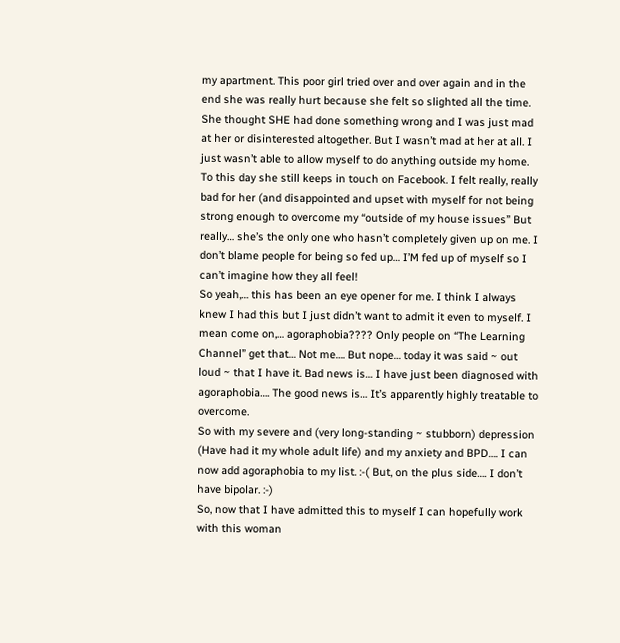my apartment. This poor girl tried over and over again and in the end she was really hurt because she felt so slighted all the time. She thought SHE had done something wrong and I was just mad at her or disinterested altogether. But I wasn’t mad at her at all. I just wasn’t able to allow myself to do anything outside my home. To this day she still keeps in touch on Facebook. I felt really, really bad for her (and disappointed and upset with myself for not being strong enough to overcome my “outside of my house issues” But really… she’s the only one who hasn’t completely given up on me. I don’t blame people for being so fed up… I’M fed up of myself so I can’t imagine how they all feel!
So yeah,… this has been an eye opener for me. I think I always knew I had this but I just didn’t want to admit it even to myself. I mean come on,… agoraphobia???? Only people on “The Learning Channel” get that… Not me…. But nope… today it was said ~ out loud ~ that I have it. Bad news is… I have just been diagnosed with agoraphobia…. The good news is… It’s apparently highly treatable to overcome.
So with my severe and (very long-standing ~ stubborn) depression (Have had it my whole adult life) and my anxiety and BPD…. I can now add agoraphobia to my list. :-( But, on the plus side…. I don’t have bipolar. :-)
So, now that I have admitted this to myself I can hopefully work with this woman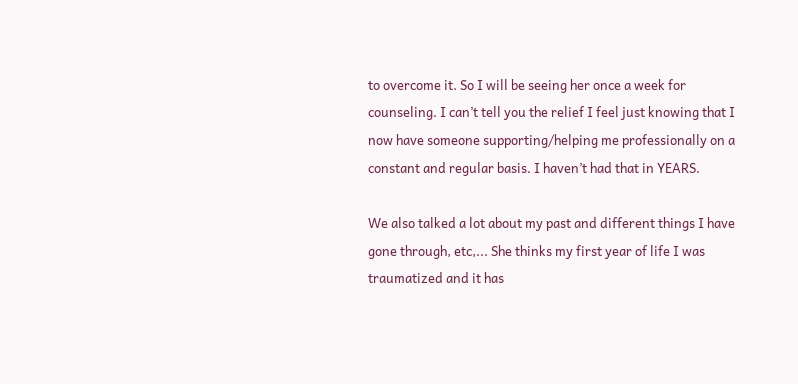to overcome it. So I will be seeing her once a week for counseling. I can’t tell you the relief I feel just knowing that I now have someone supporting/helping me professionally on a constant and regular basis. I haven’t had that in YEARS.

We also talked a lot about my past and different things I have gone through, etc,... She thinks my first year of life I was traumatized and it has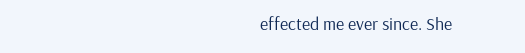effected me ever since. She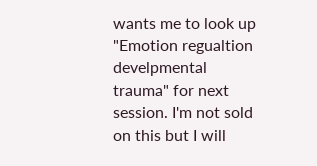wants me to look up "Emotion regualtion develpmental trauma" for next session. I'm not sold on this but I will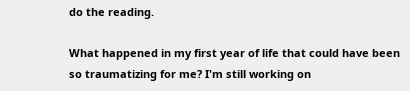do the reading.

What happened in my first year of life that could have been so traumatizing for me? I'm still working on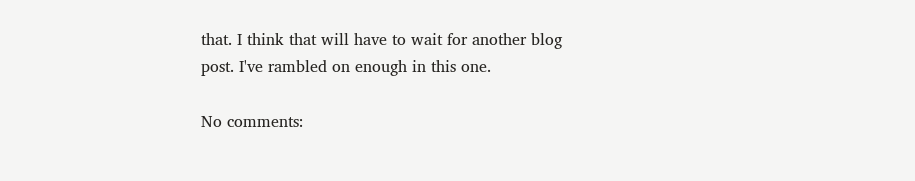that. I think that will have to wait for another blog post. I've rambled on enough in this one.

No comments: